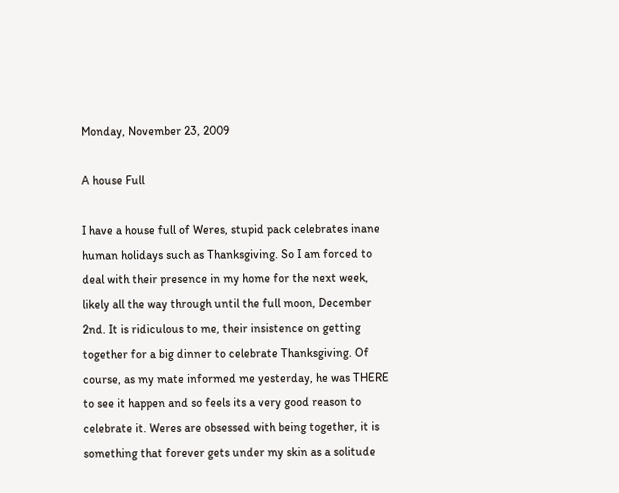Monday, November 23, 2009

A house Full

I have a house full of Weres, stupid pack celebrates inane human holidays such as Thanksgiving. So I am forced to deal with their presence in my home for the next week, likely all the way through until the full moon, December 2nd. It is ridiculous to me, their insistence on getting together for a big dinner to celebrate Thanksgiving. Of course, as my mate informed me yesterday, he was THERE to see it happen and so feels its a very good reason to celebrate it. Weres are obsessed with being together, it is something that forever gets under my skin as a solitude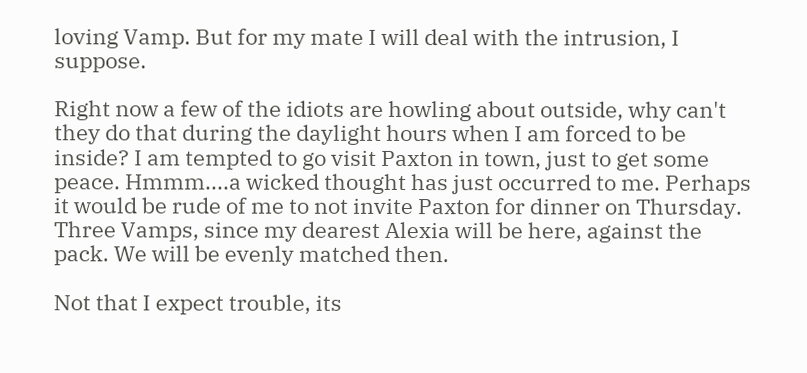loving Vamp. But for my mate I will deal with the intrusion, I suppose.

Right now a few of the idiots are howling about outside, why can't they do that during the daylight hours when I am forced to be inside? I am tempted to go visit Paxton in town, just to get some peace. Hmmm....a wicked thought has just occurred to me. Perhaps it would be rude of me to not invite Paxton for dinner on Thursday. Three Vamps, since my dearest Alexia will be here, against the pack. We will be evenly matched then.

Not that I expect trouble, its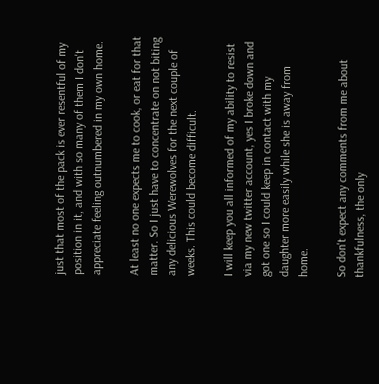just that most of the pack is ever resentful of my position in it, and with so many of them I don't appreciate feeling outnumbered in my own home.

At least no one expects me to cook, or eat for that matter. So I just have to concentrate on not biting any delicious Werewolves for the next couple of weeks. This could become difficult.

I will keep you all informed of my ability to resist via my new twitter account, yes I broke down and got one so I could keep in contact with my daughter more easily while she is away from home.

So don't expect any comments from me about thankfulness, the only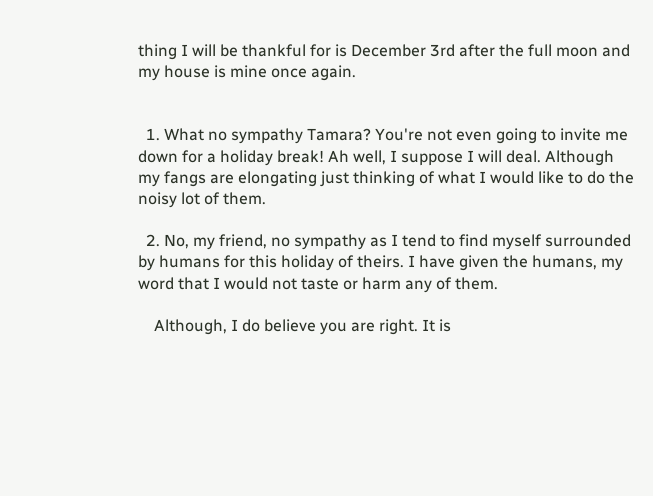thing I will be thankful for is December 3rd after the full moon and my house is mine once again.


  1. What no sympathy Tamara? You're not even going to invite me down for a holiday break! Ah well, I suppose I will deal. Although my fangs are elongating just thinking of what I would like to do the noisy lot of them.

  2. No, my friend, no sympathy as I tend to find myself surrounded by humans for this holiday of theirs. I have given the humans, my word that I would not taste or harm any of them.

    Although, I do believe you are right. It is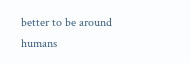better to be around humans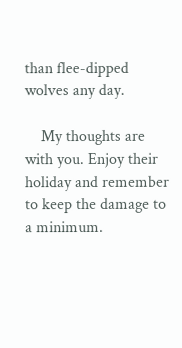than flee-dipped wolves any day.

    My thoughts are with you. Enjoy their holiday and remember to keep the damage to a minimum.